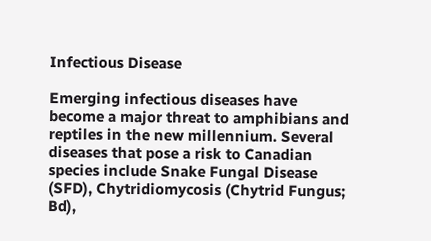Infectious Disease

Emerging infectious diseases have become a major threat to amphibians and reptiles in the new millennium. Several diseases that pose a risk to Canadian species include Snake Fungal Disease (SFD), Chytridiomycosis (Chytrid Fungus; Bd),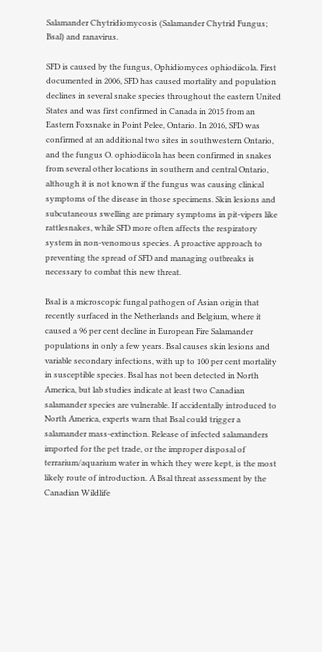Salamander Chytridiomycosis (Salamander Chytrid Fungus; Bsal) and ranavirus.

SFD is caused by the fungus, Ophidiomyces ophiodiicola. First documented in 2006, SFD has caused mortality and population declines in several snake species throughout the eastern United States and was first confirmed in Canada in 2015 from an Eastern Foxsnake in Point Pelee, Ontario. In 2016, SFD was confirmed at an additional two sites in southwestern Ontario, and the fungus O. ophiodiicola has been confirmed in snakes from several other locations in southern and central Ontario, although it is not known if the fungus was causing clinical symptoms of the disease in those specimens. Skin lesions and subcutaneous swelling are primary symptoms in pit-vipers like rattlesnakes, while SFD more often affects the respiratory system in non-venomous species. A proactive approach to preventing the spread of SFD and managing outbreaks is necessary to combat this new threat.

Bsal is a microscopic fungal pathogen of Asian origin that recently surfaced in the Netherlands and Belgium, where it caused a 96 per cent decline in European Fire Salamander populations in only a few years. Bsal causes skin lesions and variable secondary infections, with up to 100 per cent mortality in susceptible species. Bsal has not been detected in North America, but lab studies indicate at least two Canadian salamander species are vulnerable. If accidentally introduced to North America, experts warn that Bsal could trigger a salamander mass-extinction. Release of infected salamanders imported for the pet trade, or the improper disposal of terrarium/aquarium water in which they were kept, is the most likely route of introduction. A Bsal threat assessment by the Canadian Wildlife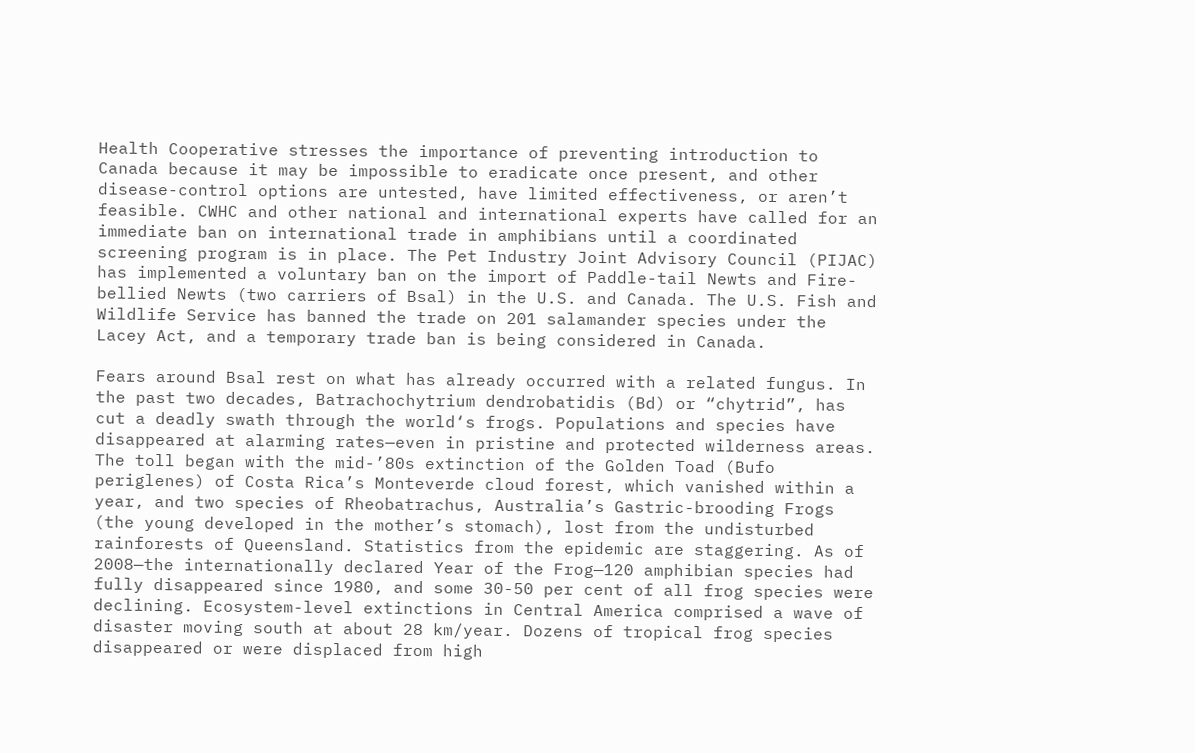Health Cooperative stresses the importance of preventing introduction to Canada because it may be impossible to eradicate once present, and other disease-control options are untested, have limited effectiveness, or aren’t feasible. CWHC and other national and international experts have called for an immediate ban on international trade in amphibians until a coordinated screening program is in place. The Pet Industry Joint Advisory Council (PIJAC) has implemented a voluntary ban on the import of Paddle-tail Newts and Fire-bellied Newts (two carriers of Bsal) in the U.S. and Canada. The U.S. Fish and Wildlife Service has banned the trade on 201 salamander species under the Lacey Act, and a temporary trade ban is being considered in Canada.

Fears around Bsal rest on what has already occurred with a related fungus. In the past two decades, Batrachochytrium dendrobatidis (Bd) or “chytrid”, has cut a deadly swath through the world‘s frogs. Populations and species have disappeared at alarming rates—even in pristine and protected wilderness areas. The toll began with the mid-’80s extinction of the Golden Toad (Bufo periglenes) of Costa Rica’s Monteverde cloud forest, which vanished within a year, and two species of Rheobatrachus, Australia’s Gastric-brooding Frogs (the young developed in the mother’s stomach), lost from the undisturbed rainforests of Queensland. Statistics from the epidemic are staggering. As of 2008—the internationally declared Year of the Frog—120 amphibian species had fully disappeared since 1980, and some 30-50 per cent of all frog species were declining. Ecosystem-level extinctions in Central America comprised a wave of disaster moving south at about 28 km/year. Dozens of tropical frog species disappeared or were displaced from high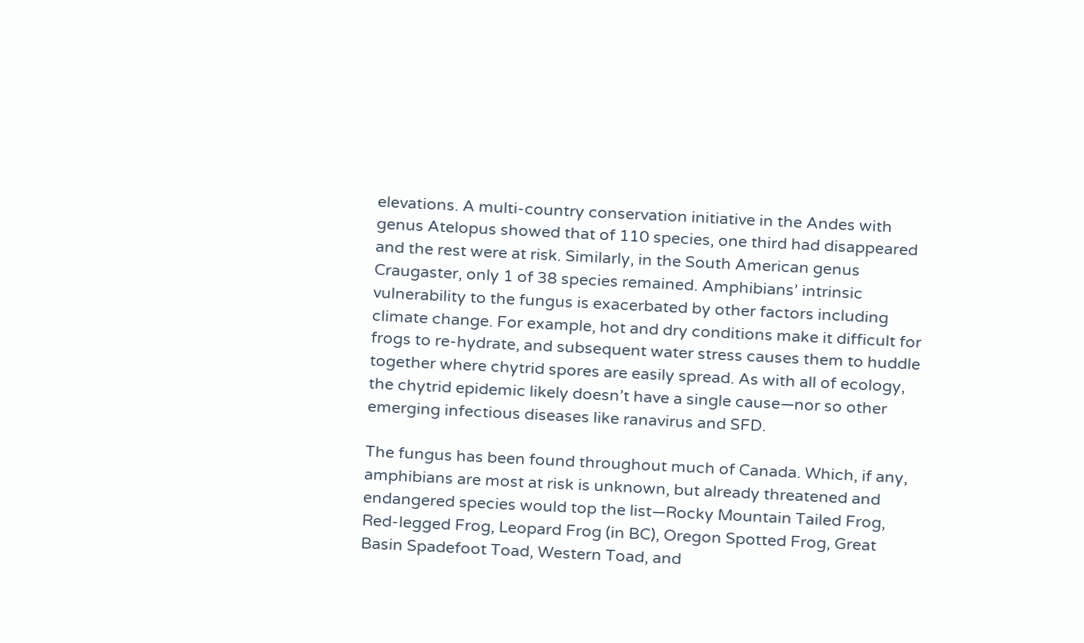elevations. A multi-country conservation initiative in the Andes with genus Atelopus showed that of 110 species, one third had disappeared and the rest were at risk. Similarly, in the South American genus Craugaster, only 1 of 38 species remained. Amphibians’ intrinsic vulnerability to the fungus is exacerbated by other factors including climate change. For example, hot and dry conditions make it difficult for frogs to re-hydrate, and subsequent water stress causes them to huddle together where chytrid spores are easily spread. As with all of ecology, the chytrid epidemic likely doesn’t have a single cause—nor so other emerging infectious diseases like ranavirus and SFD.

The fungus has been found throughout much of Canada. Which, if any, amphibians are most at risk is unknown, but already threatened and endangered species would top the list—Rocky Mountain Tailed Frog, Red-legged Frog, Leopard Frog (in BC), Oregon Spotted Frog, Great Basin Spadefoot Toad, Western Toad, and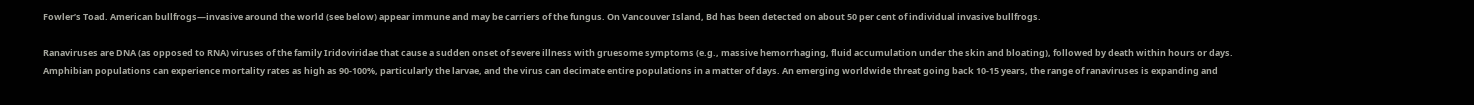Fowler’s Toad. American bullfrogs—invasive around the world (see below) appear immune and may be carriers of the fungus. On Vancouver Island, Bd has been detected on about 50 per cent of individual invasive bullfrogs.

Ranaviruses are DNA (as opposed to RNA) viruses of the family Iridoviridae that cause a sudden onset of severe illness with gruesome symptoms (e.g., massive hemorrhaging, fluid accumulation under the skin and bloating), followed by death within hours or days. Amphibian populations can experience mortality rates as high as 90-100%, particularly the larvae, and the virus can decimate entire populations in a matter of days. An emerging worldwide threat going back 10-15 years, the range of ranaviruses is expanding and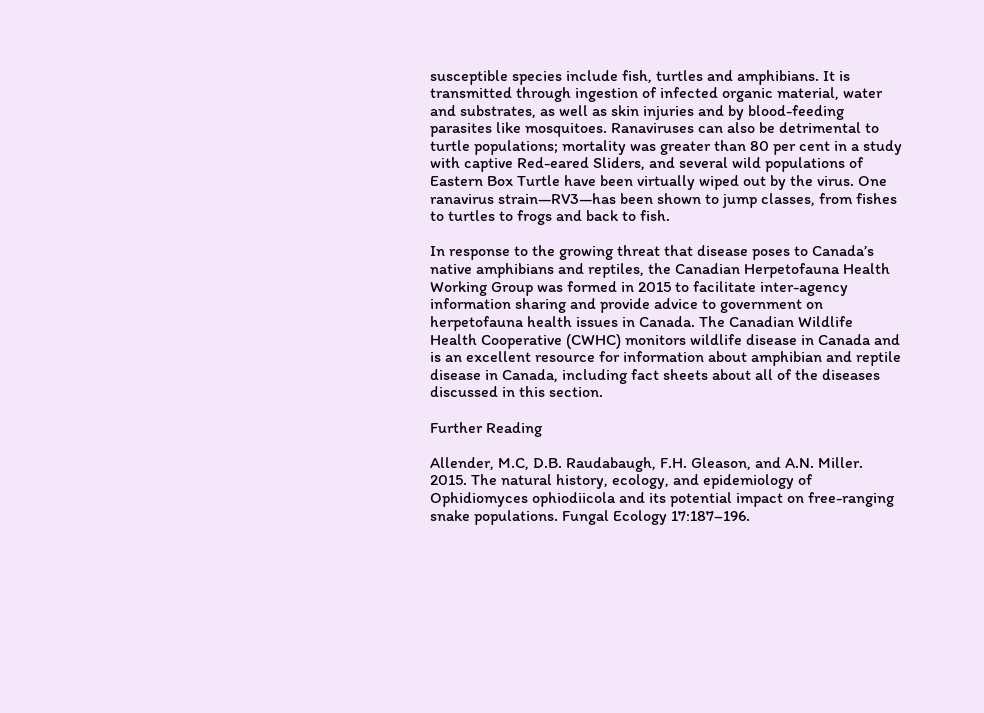susceptible species include fish, turtles and amphibians. It is transmitted through ingestion of infected organic material, water and substrates, as well as skin injuries and by blood-feeding parasites like mosquitoes. Ranaviruses can also be detrimental to turtle populations; mortality was greater than 80 per cent in a study with captive Red-eared Sliders, and several wild populations of Eastern Box Turtle have been virtually wiped out by the virus. One ranavirus strain—RV3—has been shown to jump classes, from fishes to turtles to frogs and back to fish.

In response to the growing threat that disease poses to Canada’s native amphibians and reptiles, the Canadian Herpetofauna Health Working Group was formed in 2015 to facilitate inter-agency information sharing and provide advice to government on herpetofauna health issues in Canada. The Canadian Wildlife Health Cooperative (CWHC) monitors wildlife disease in Canada and is an excellent resource for information about amphibian and reptile disease in Canada, including fact sheets about all of the diseases discussed in this section.

Further Reading

Allender, M.C, D.B. Raudabaugh, F.H. Gleason, and A.N. Miller. 2015. The natural history, ecology, and epidemiology of Ophidiomyces ophiodiicola and its potential impact on free-ranging snake populations. Fungal Ecology 17:187–196.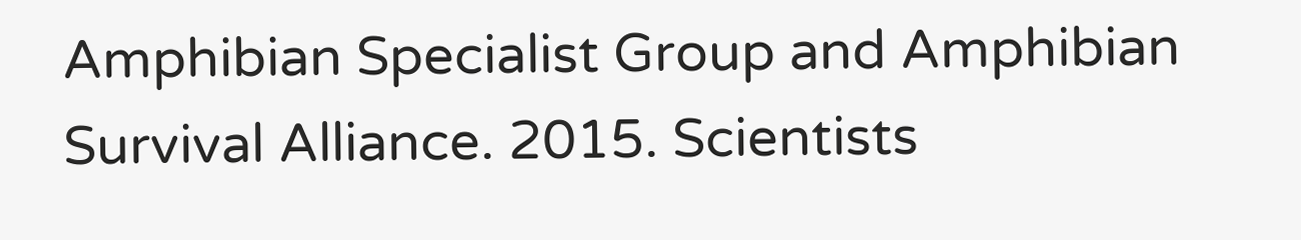Amphibian Specialist Group and Amphibian Survival Alliance. 2015. Scientists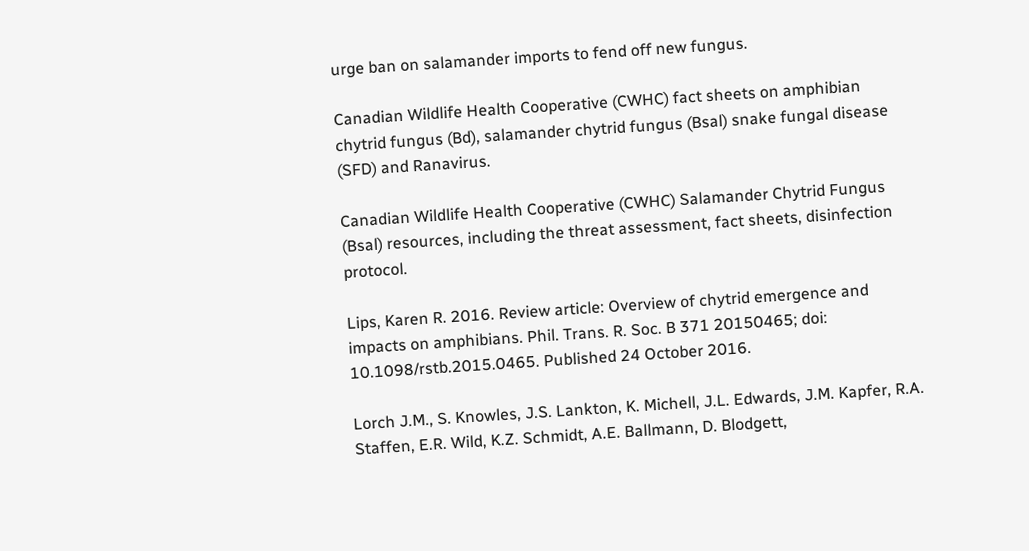urge ban on salamander imports to fend off new fungus.

Canadian Wildlife Health Cooperative (CWHC) fact sheets on amphibian chytrid fungus (Bd), salamander chytrid fungus (Bsal) snake fungal disease (SFD) and Ranavirus.

Canadian Wildlife Health Cooperative (CWHC) Salamander Chytrid Fungus (Bsal) resources, including the threat assessment, fact sheets, disinfection protocol.

Lips, Karen R. 2016. Review article: Overview of chytrid emergence and impacts on amphibians. Phil. Trans. R. Soc. B 371 20150465; doi: 10.1098/rstb.2015.0465. Published 24 October 2016.

Lorch J.M., S. Knowles, J.S. Lankton, K. Michell, J.L. Edwards, J.M. Kapfer, R.A. Staffen, E.R. Wild, K.Z. Schmidt, A.E. Ballmann, D. Blodgett,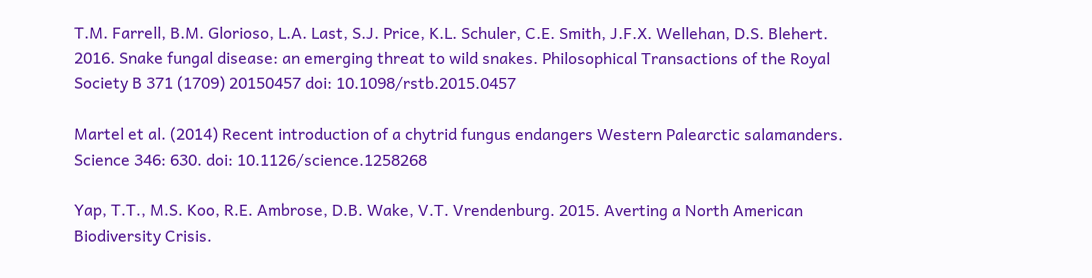T.M. Farrell, B.M. Glorioso, L.A. Last, S.J. Price, K.L. Schuler, C.E. Smith, J.F.X. Wellehan, D.S. Blehert. 2016. Snake fungal disease: an emerging threat to wild snakes. Philosophical Transactions of the Royal Society B 371 (1709) 20150457 doi: 10.1098/rstb.2015.0457

Martel et al. (2014) Recent introduction of a chytrid fungus endangers Western Palearctic salamanders. Science 346: 630. doi: 10.1126/science.1258268

Yap, T.T., M.S. Koo, R.E. Ambrose, D.B. Wake, V.T. Vrendenburg. 2015. Averting a North American Biodiversity Crisis.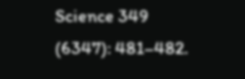Science 349 (6347): 481–482.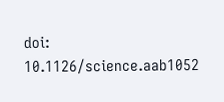doi: 10.1126/science.aab1052